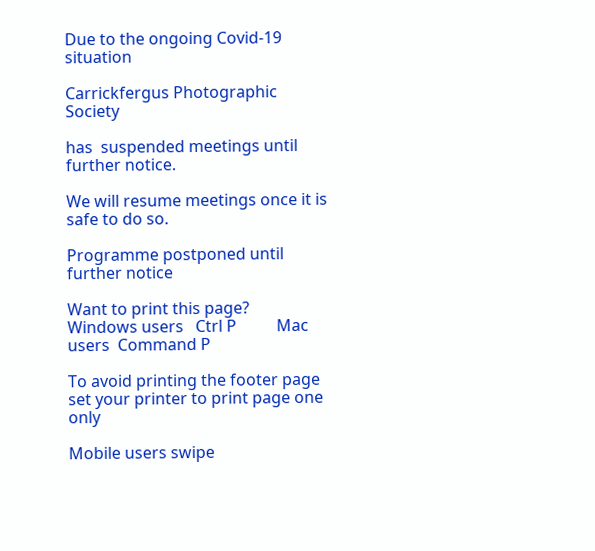Due to the ongoing Covid-19 situation

Carrickfergus Photographic Society

has  suspended meetings until further notice.

We will resume meetings once it is safe to do so.

Programme postponed until further notice

Want to print this page?        Windows users   Ctrl P          Mac users  Command P

To avoid printing the footer page set your printer to print page one only

Mobile users swipe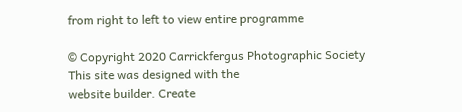from right to left to view entire programme

© Copyright 2020 Carrickfergus Photographic Society
This site was designed with the
website builder. Create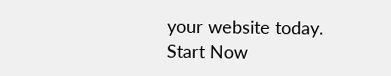your website today.
Start Now